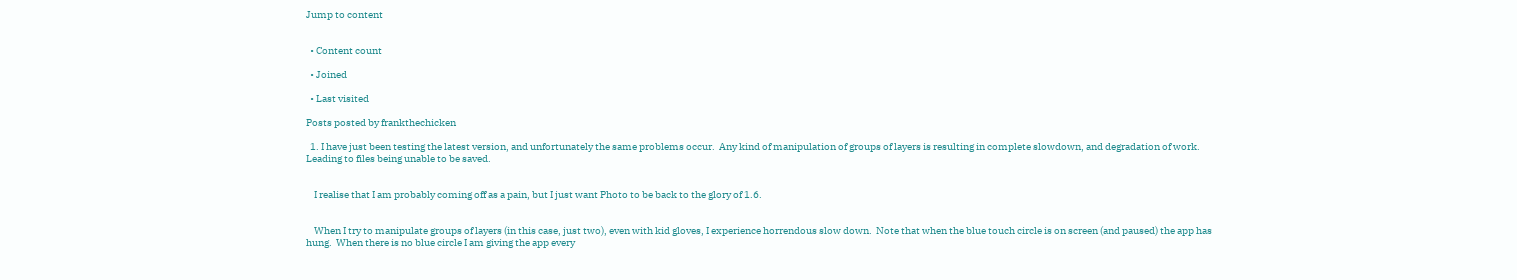Jump to content


  • Content count

  • Joined

  • Last visited

Posts posted by frankthechicken

  1. I have just been testing the latest version, and unfortunately the same problems occur.  Any kind of manipulation of groups of layers is resulting in complete slowdown, and degradation of work.  Leading to files being unable to be saved.


    I realise that I am probably coming off as a pain, but I just want Photo to be back to the glory of 1.6.


    When I try to manipulate groups of layers (in this case, just two), even with kid gloves, I experience horrendous slow down.  Note that when the blue touch circle is on screen (and paused) the app has hung.  When there is no blue circle I am giving the app every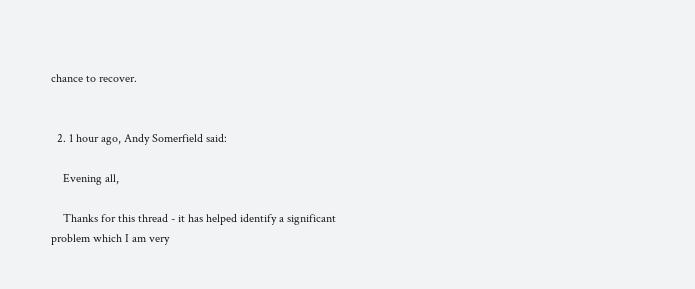chance to recover.


  2. 1 hour ago, Andy Somerfield said:

    Evening all,

    Thanks for this thread - it has helped identify a significant problem which I am very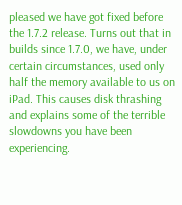pleased we have got fixed before the 1.7.2 release. Turns out that in builds since 1.7.0, we have, under certain circumstances, used only half the memory available to us on iPad. This causes disk thrashing and explains some of the terrible slowdowns you have been experiencing.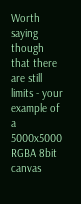Worth saying though that there are still limits - your example of a 5000x5000 RGBA 8bit canvas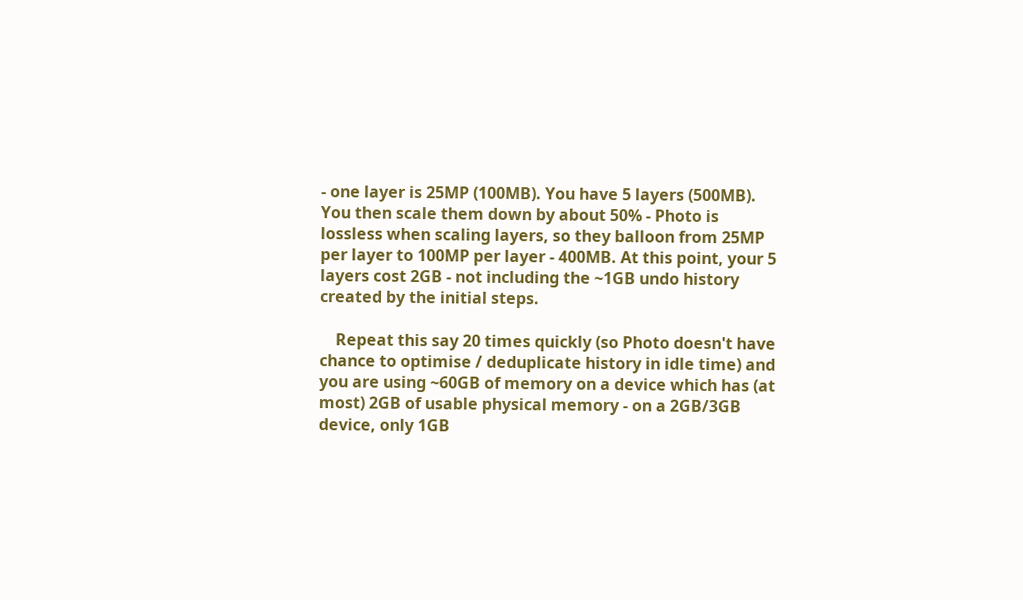- one layer is 25MP (100MB). You have 5 layers (500MB). You then scale them down by about 50% - Photo is lossless when scaling layers, so they balloon from 25MP per layer to 100MP per layer - 400MB. At this point, your 5 layers cost 2GB - not including the ~1GB undo history created by the initial steps.

    Repeat this say 20 times quickly (so Photo doesn't have chance to optimise / deduplicate history in idle time) and you are using ~60GB of memory on a device which has (at most) 2GB of usable physical memory - on a 2GB/3GB device, only 1GB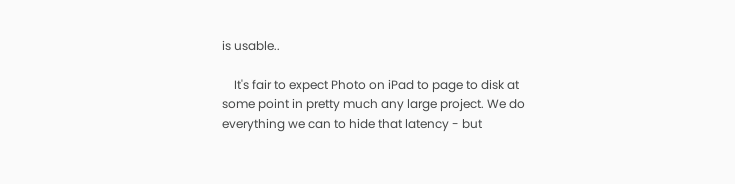is usable..

    It's fair to expect Photo on iPad to page to disk at some point in pretty much any large project. We do everything we can to hide that latency - but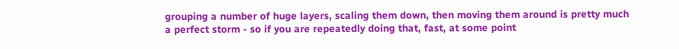grouping a number of huge layers, scaling them down, then moving them around is pretty much a perfect storm - so if you are repeatedly doing that, fast, at some point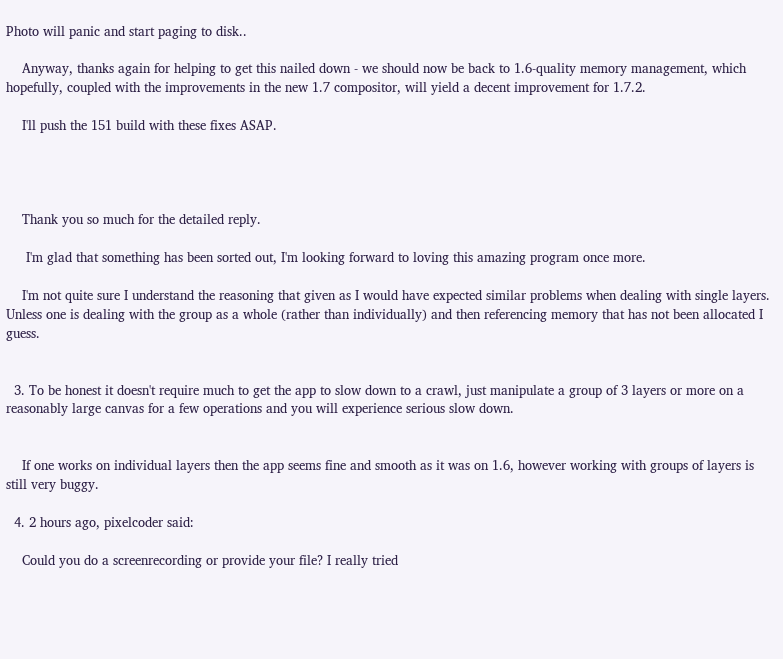Photo will panic and start paging to disk..

    Anyway, thanks again for helping to get this nailed down - we should now be back to 1.6-quality memory management, which hopefully, coupled with the improvements in the new 1.7 compositor, will yield a decent improvement for 1.7.2.

    I'll push the 151 build with these fixes ASAP.




    Thank you so much for the detailed reply.

     I'm glad that something has been sorted out, I'm looking forward to loving this amazing program once more.

    I'm not quite sure I understand the reasoning that given as I would have expected similar problems when dealing with single layers. Unless one is dealing with the group as a whole (rather than individually) and then referencing memory that has not been allocated I guess.


  3. To be honest it doesn't require much to get the app to slow down to a crawl, just manipulate a group of 3 layers or more on a reasonably large canvas for a few operations and you will experience serious slow down.


    If one works on individual layers then the app seems fine and smooth as it was on 1.6, however working with groups of layers is still very buggy.

  4. 2 hours ago, pixelcoder said:

    Could you do a screenrecording or provide your file? I really tried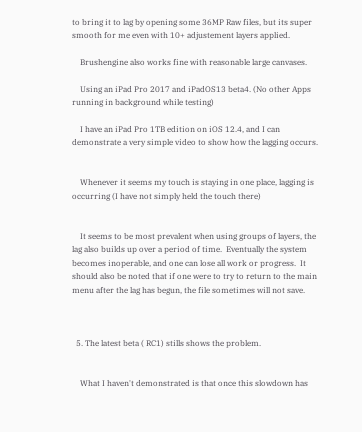to bring it to lag by opening some 36MP Raw files, but its super smooth for me even with 10+ adjustement layers applied.

    Brushengine also works fine with reasonable large canvases.

    Using an iPad Pro 2017 and iPadOS13 beta4. (No other Apps running in background while testing)

    I have an iPad Pro 1TB edition on iOS 12.4, and I can demonstrate a very simple video to show how the lagging occurs.


    Whenever it seems my touch is staying in one place, lagging is occurring (I have not simply held the touch there)


    It seems to be most prevalent when using groups of layers, the lag also builds up over a period of time.  Eventually the system becomes inoperable, and one can lose all work or progress.  It should also be noted that if one were to try to return to the main menu after the lag has begun, the file sometimes will not save.



  5. The latest beta ( RC1) stills shows the problem.


    What I haven't demonstrated is that once this slowdown has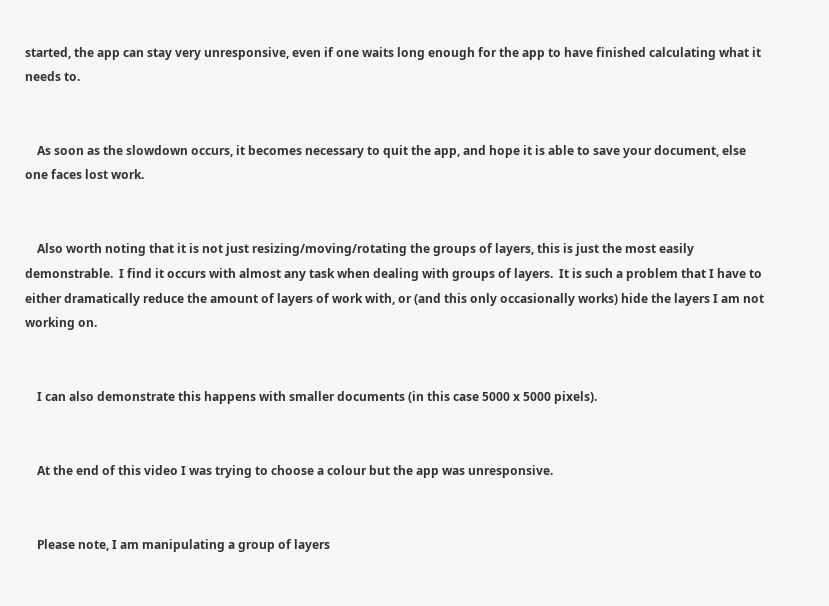started, the app can stay very unresponsive, even if one waits long enough for the app to have finished calculating what it needs to.


    As soon as the slowdown occurs, it becomes necessary to quit the app, and hope it is able to save your document, else one faces lost work.


    Also worth noting that it is not just resizing/moving/rotating the groups of layers, this is just the most easily demonstrable.  I find it occurs with almost any task when dealing with groups of layers.  It is such a problem that I have to either dramatically reduce the amount of layers of work with, or (and this only occasionally works) hide the layers I am not working on.


    I can also demonstrate this happens with smaller documents (in this case 5000 x 5000 pixels).


    At the end of this video I was trying to choose a colour but the app was unresponsive.


    Please note, I am manipulating a group of layers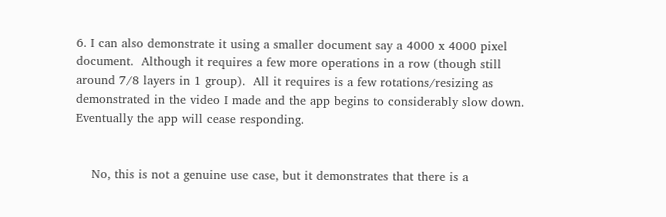6. I can also demonstrate it using a smaller document say a 4000 x 4000 pixel document.  Although it requires a few more operations in a row (though still around 7/8 layers in 1 group).  All it requires is a few rotations/resizing as demonstrated in the video I made and the app begins to considerably slow down.  Eventually the app will cease responding.


    No, this is not a genuine use case, but it demonstrates that there is a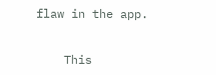flaw in the app.


    This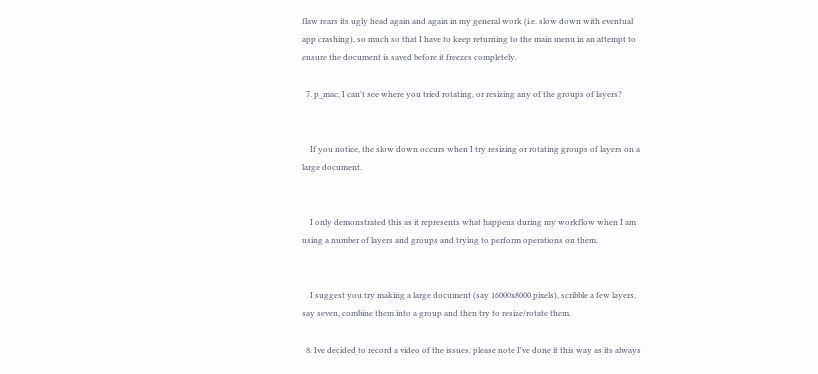flaw rears its ugly head again and again in my general work (i.e. slow down with eventual app crashing), so much so that I have to keep returning to the main menu in an attempt to ensure the document is saved before it freezes completely.

  7. p_mac, I can't see where you tried rotating, or resizing any of the groups of layers?


    If you notice, the slow down occurs when I try resizing or rotating groups of layers on a large document.


    I only demonstrated this as it represents what happens during my workflow when I am using a number of layers and groups and trying to perform operations on them.


    I suggest you try making a large document (say 16000x8000 pixels), scribble a few layers, say seven, combine them into a group and then try to resize/rotate them.

  8. Ive decided to record a video of the issues, please note I've done it this way as its always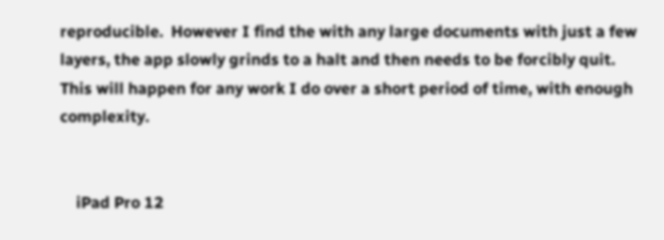reproducible.  However I find the with any large documents with just a few layers, the app slowly grinds to a halt and then needs to be forcibly quit.  This will happen for any work I do over a short period of time, with enough complexity.


    iPad Pro 12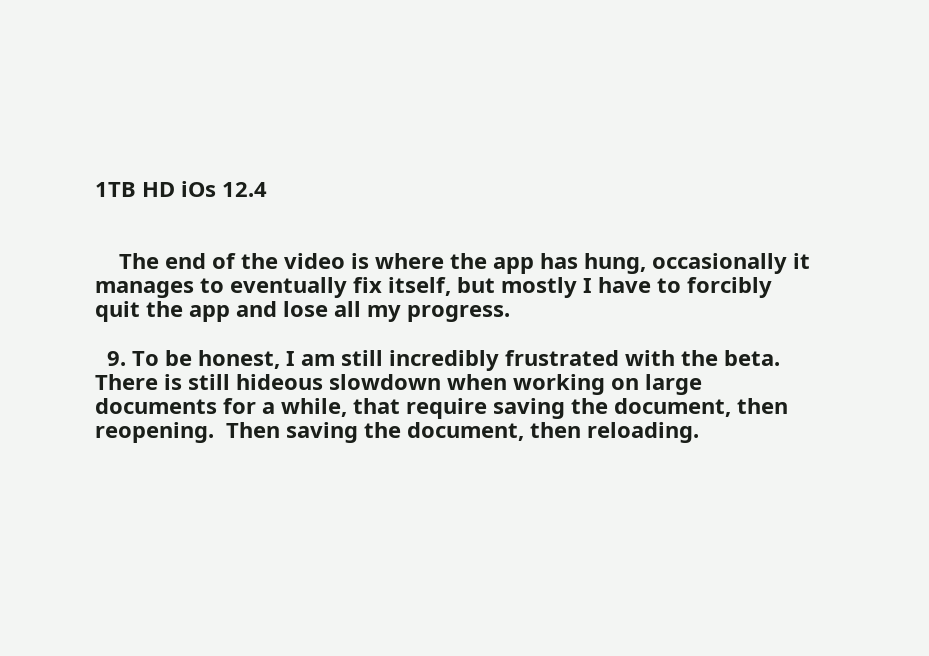1TB HD iOs 12.4


    The end of the video is where the app has hung, occasionally it manages to eventually fix itself, but mostly I have to forcibly quit the app and lose all my progress.

  9. To be honest, I am still incredibly frustrated with the beta.  There is still hideous slowdown when working on large documents for a while, that require saving the document, then reopening.  Then saving the document, then reloading.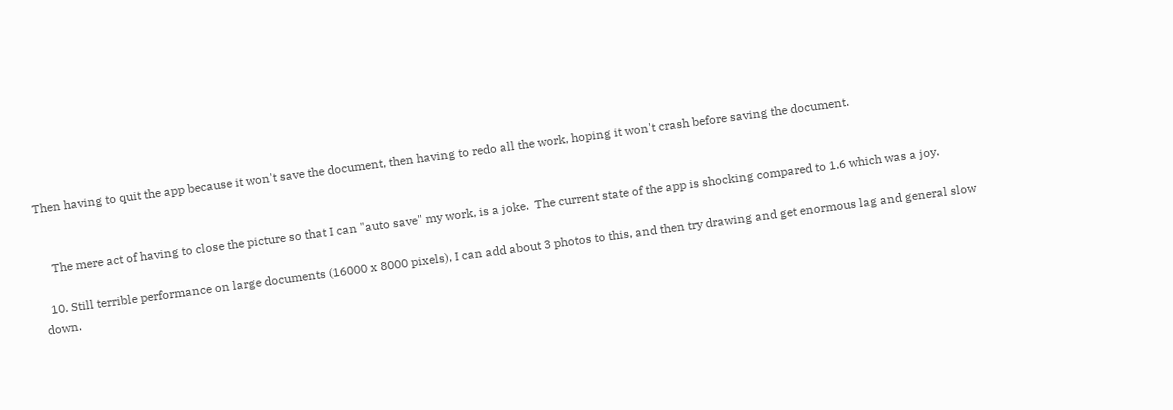Then having to quit the app because it won't save the document, then having to redo all the work, hoping it won't crash before saving the document.


    The mere act of having to close the picture so that I can "auto save" my work, is a joke.  The current state of the app is shocking compared to 1.6 which was a joy.

  10. Still terrible performance on large documents (16000 x 8000 pixels), I can add about 3 photos to this, and then try drawing and get enormous lag and general slow down.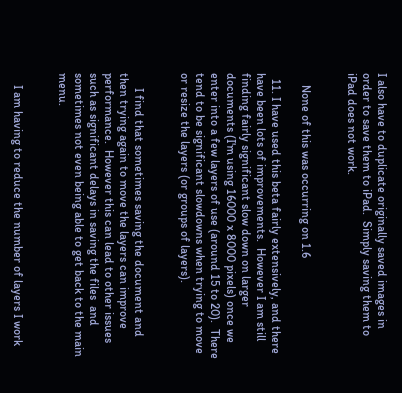I also have to duplicate originally saved images in order to save them to iPad.  Simply saving them to iPad does not work.


    None of this was occurring on 1.6

  11. I have used this beta fairly extensively, and there have been lots of improvements.  However I am still finding fairly significant slow down on larger documents (I'm using 16000 x 8000 pixels) once we enter into a few layers of use (around 15 to 20).  There tend to be significant slowdowns when trying to move or resize the layers (or groups of layers).


     I find that sometimes saving the document and then trying again to move the layers can improve performance.  However this can lead to other issues such as significant delays in saving the files  and sometimes not even being able to get back to the main menu.


    I am having to reduce the number of layers I work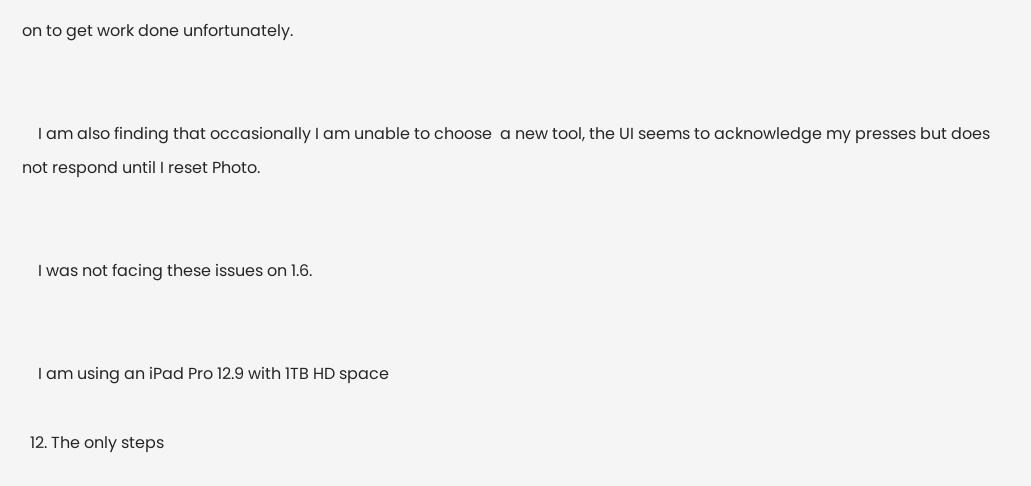on to get work done unfortunately.


    I am also finding that occasionally I am unable to choose  a new tool, the UI seems to acknowledge my presses but does not respond until I reset Photo.


    I was not facing these issues on 1.6.


    I am using an iPad Pro 12.9 with 1TB HD space

  12. The only steps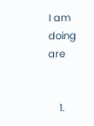I am doing are


    1.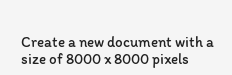Create a new document with a size of 8000 x 8000 pixels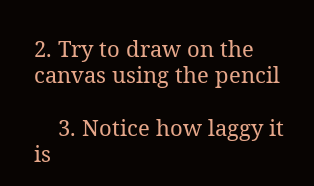2. Try to draw on the canvas using the pencil

    3. Notice how laggy it is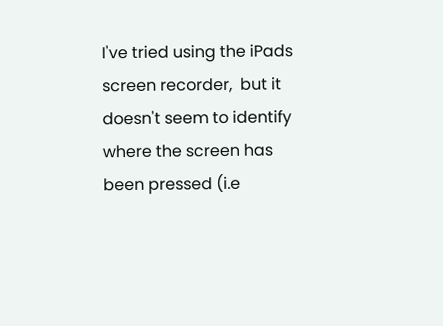I've tried using the iPads screen recorder,  but it doesn't seem to identify where the screen has been pressed (i.e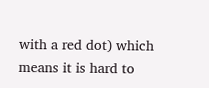with a red dot) which means it is hard to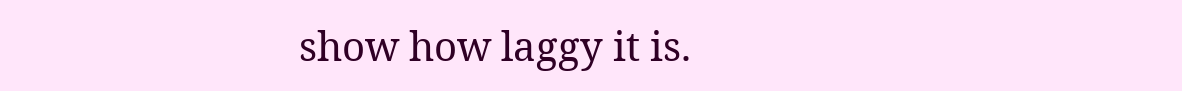show how laggy it is.